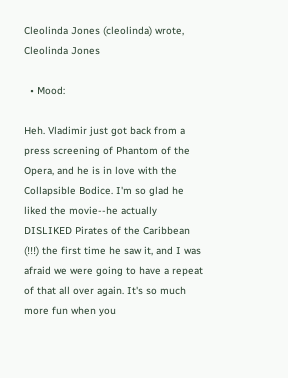Cleolinda Jones (cleolinda) wrote,
Cleolinda Jones

  • Mood:

Heh. Vladimir just got back from a press screening of Phantom of the Opera, and he is in love with the Collapsible Bodice. I'm so glad he liked the movie--he actually DISLIKED Pirates of the Caribbean (!!!) the first time he saw it, and I was afraid we were going to have a repeat of that all over again. It's so much more fun when you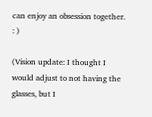can enjoy an obsession together.  : )

(Vision update: I thought I would adjust to not having the glasses, but I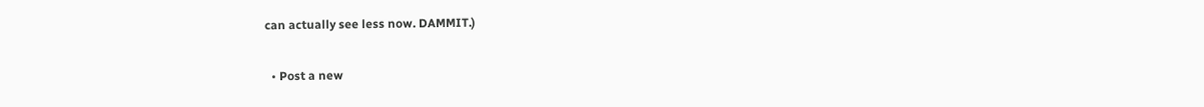can actually see less now. DAMMIT.)

  • Post a new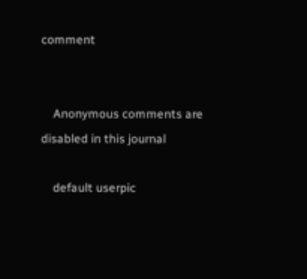comment


    Anonymous comments are disabled in this journal

    default userpic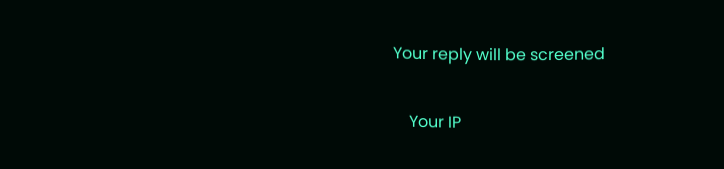Your reply will be screened

    Your IP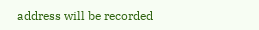address will be recorded